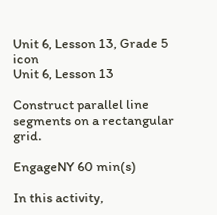Unit 6, Lesson 13, Grade 5 icon
Unit 6, Lesson 13

Construct parallel line segments on a rectangular grid.

EngageNY 60 min(s)

In this activity,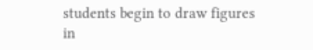students begin to draw figures in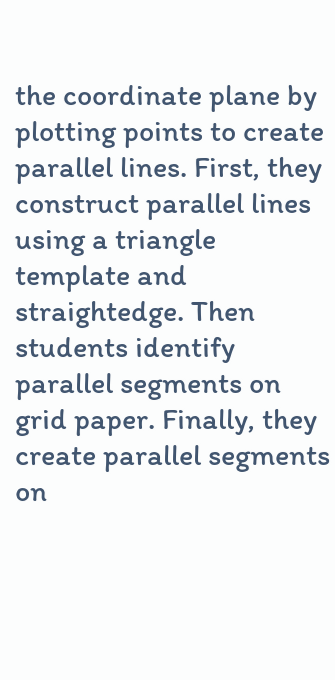the coordinate plane by plotting points to create parallel lines. First, they construct parallel lines using a triangle template and straightedge. Then students identify parallel segments on grid paper. Finally, they create parallel segments on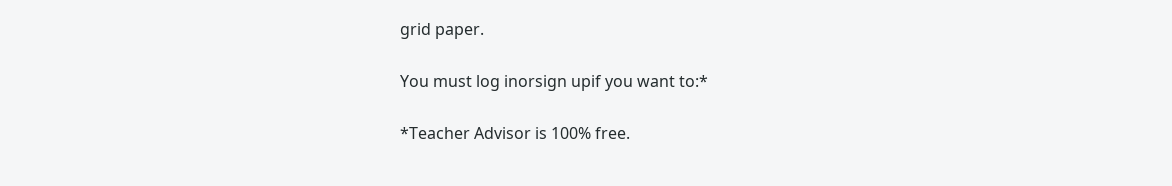grid paper.

You must log inorsign upif you want to:*

*Teacher Advisor is 100% free.